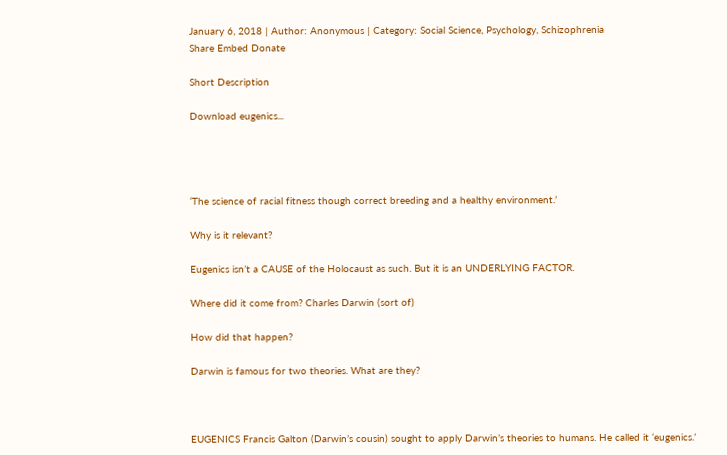January 6, 2018 | Author: Anonymous | Category: Social Science, Psychology, Schizophrenia
Share Embed Donate

Short Description

Download eugenics...




‘The science of racial fitness though correct breeding and a healthy environment.’

Why is it relevant?

Eugenics isn’t a CAUSE of the Holocaust as such. But it is an UNDERLYING FACTOR.

Where did it come from? Charles Darwin (sort of)

How did that happen?

Darwin is famous for two theories. What are they?



EUGENICS Francis Galton (Darwin’s cousin) sought to apply Darwin’s theories to humans. He called it ‘eugenics.’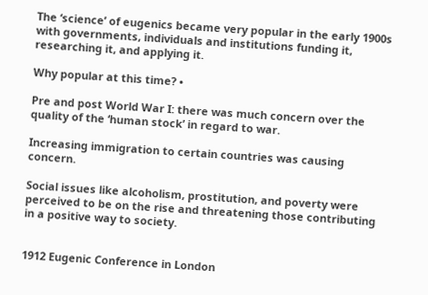The ‘science’ of eugenics became very popular in the early 1900s with governments, individuals and institutions funding it, researching it, and applying it.

Why popular at this time? •

Pre and post World War I: there was much concern over the quality of the ‘human stock’ in regard to war.

Increasing immigration to certain countries was causing concern.

Social issues like alcoholism, prostitution, and poverty were perceived to be on the rise and threatening those contributing in a positive way to society.


1912 Eugenic Conference in London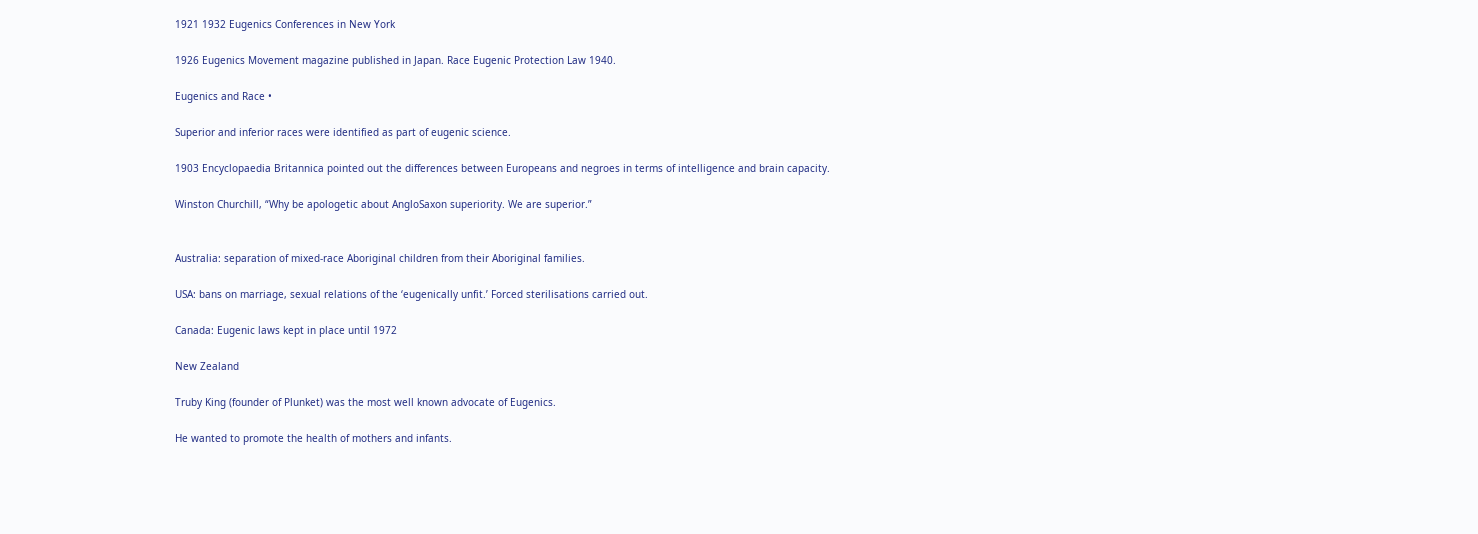1921 1932 Eugenics Conferences in New York

1926 Eugenics Movement magazine published in Japan. Race Eugenic Protection Law 1940.

Eugenics and Race •

Superior and inferior races were identified as part of eugenic science.

1903 Encyclopaedia Britannica pointed out the differences between Europeans and negroes in terms of intelligence and brain capacity.

Winston Churchill, “Why be apologetic about AngloSaxon superiority. We are superior.”


Australia: separation of mixed-race Aboriginal children from their Aboriginal families.

USA: bans on marriage, sexual relations of the ‘eugenically unfit.’ Forced sterilisations carried out.

Canada: Eugenic laws kept in place until 1972

New Zealand

Truby King (founder of Plunket) was the most well known advocate of Eugenics.

He wanted to promote the health of mothers and infants.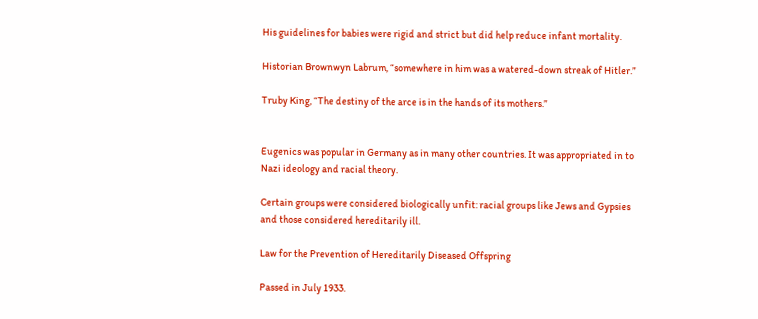His guidelines for babies were rigid and strict but did help reduce infant mortality.

Historian Brownwyn Labrum, “somewhere in him was a watered-down streak of Hitler.”

Truby King, “The destiny of the arce is in the hands of its mothers.”


Eugenics was popular in Germany as in many other countries. It was appropriated in to Nazi ideology and racial theory.

Certain groups were considered biologically unfit: racial groups like Jews and Gypsies and those considered hereditarily ill.

Law for the Prevention of Hereditarily Diseased Offspring

Passed in July 1933.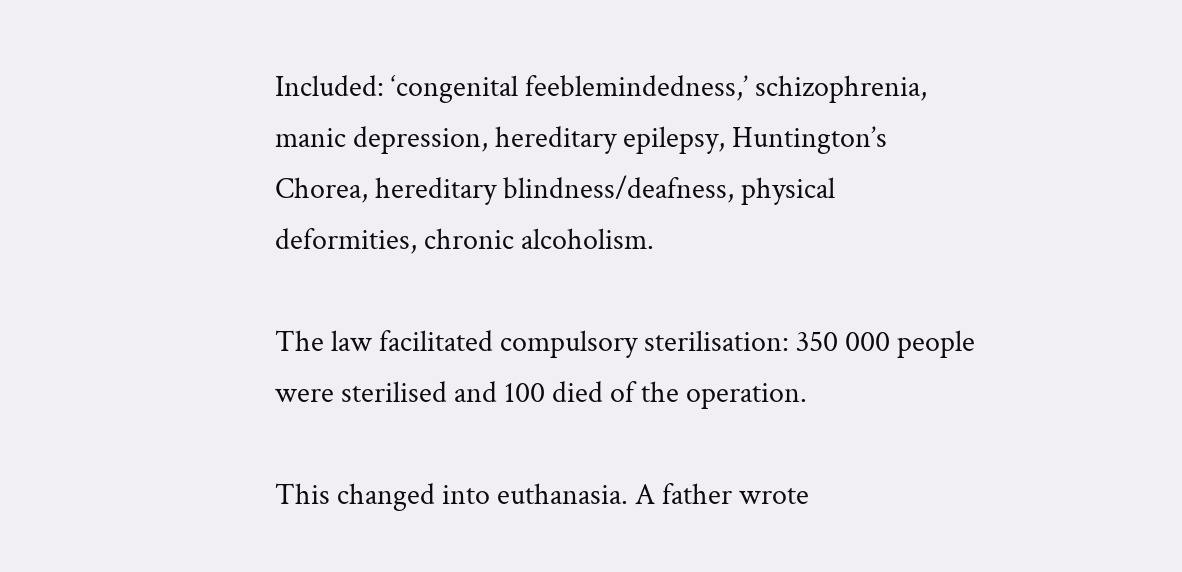Included: ‘congenital feeblemindedness,’ schizophrenia, manic depression, hereditary epilepsy, Huntington’s Chorea, hereditary blindness/deafness, physical deformities, chronic alcoholism.

The law facilitated compulsory sterilisation: 350 000 people were sterilised and 100 died of the operation.

This changed into euthanasia. A father wrote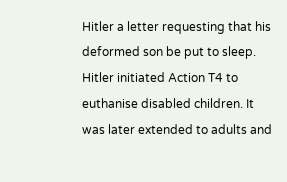Hitler a letter requesting that his deformed son be put to sleep. Hitler initiated Action T4 to euthanise disabled children. It was later extended to adults and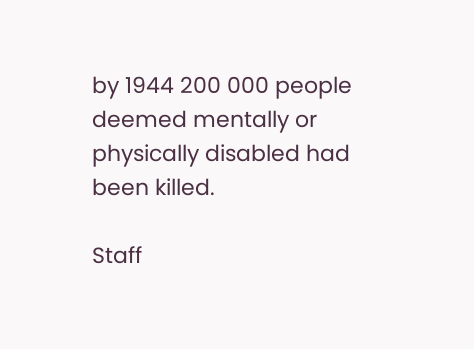by 1944 200 000 people deemed mentally or physically disabled had been killed.

Staff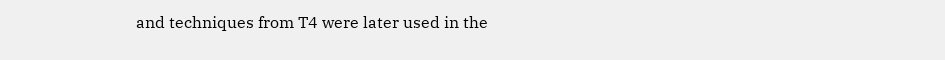and techniques from T4 were later used in the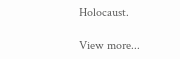Holocaust.

View more...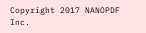Copyright 2017 NANOPDF Inc.